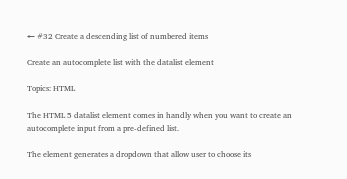← #32 Create a descending list of numbered items

Create an autocomplete list with the datalist element

Topics: HTML

The HTML 5 datalist element comes in handly when you want to create an autocomplete input from a pre-defined list.

The element generates a dropdown that allow user to choose its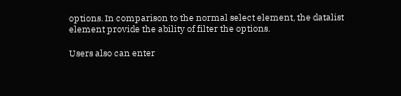options. In comparison to the normal select element, the datalist element provide the ability of filter the options.

Users also can enter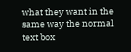what they want in the same way the normal text box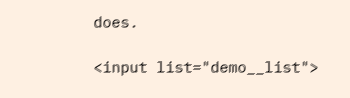does.

<input list="demo__list">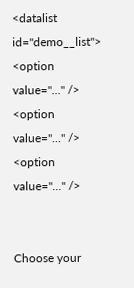<datalist id="demo__list">
<option value="..." />
<option value="..." />
<option value="..." />


Choose your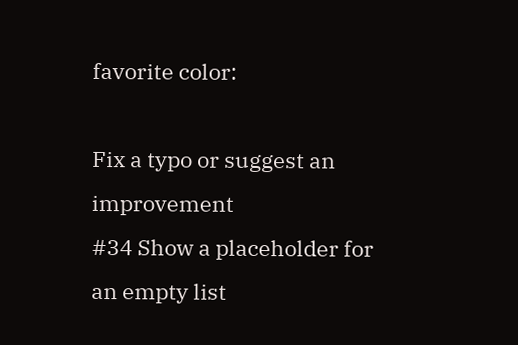favorite color:

Fix a typo or suggest an improvement
#34 Show a placeholder for an empty list